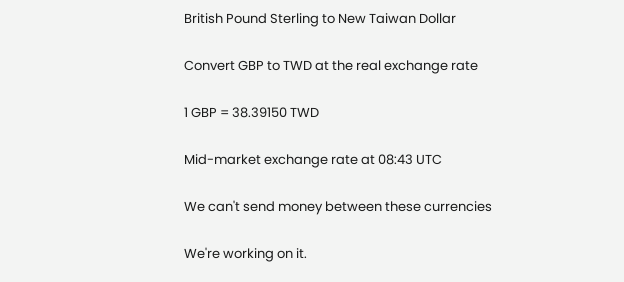British Pound Sterling to New Taiwan Dollar

Convert GBP to TWD at the real exchange rate

1 GBP = 38.39150 TWD

Mid-market exchange rate at 08:43 UTC

We can't send money between these currencies

We're working on it.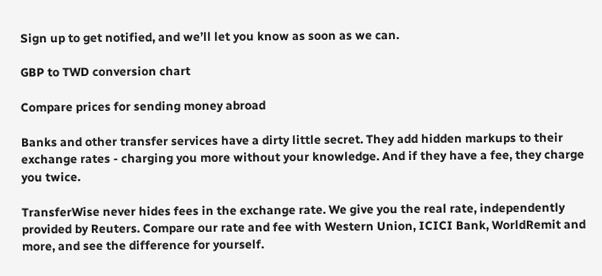Sign up to get notified, and we’ll let you know as soon as we can.

GBP to TWD conversion chart

Compare prices for sending money abroad

Banks and other transfer services have a dirty little secret. They add hidden markups to their exchange rates - charging you more without your knowledge. And if they have a fee, they charge you twice.

TransferWise never hides fees in the exchange rate. We give you the real rate, independently provided by Reuters. Compare our rate and fee with Western Union, ICICI Bank, WorldRemit and more, and see the difference for yourself.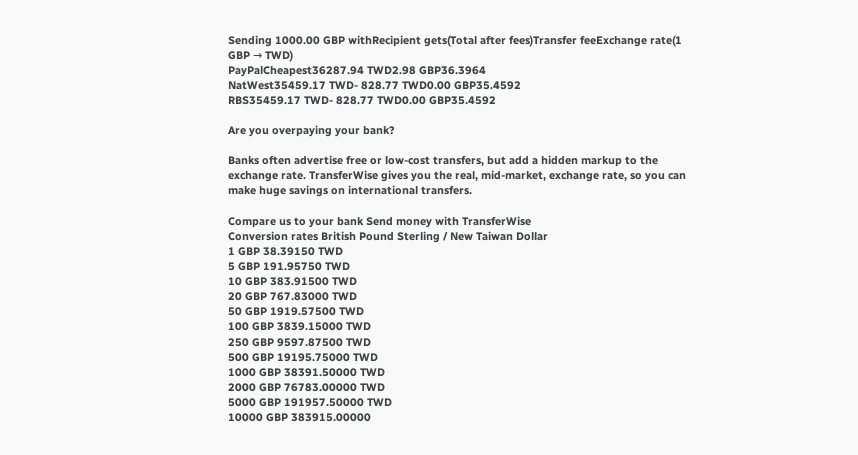Sending 1000.00 GBP withRecipient gets(Total after fees)Transfer feeExchange rate(1 GBP → TWD)
PayPalCheapest36287.94 TWD2.98 GBP36.3964
NatWest35459.17 TWD- 828.77 TWD0.00 GBP35.4592
RBS35459.17 TWD- 828.77 TWD0.00 GBP35.4592

Are you overpaying your bank?

Banks often advertise free or low-cost transfers, but add a hidden markup to the exchange rate. TransferWise gives you the real, mid-market, exchange rate, so you can make huge savings on international transfers.

Compare us to your bank Send money with TransferWise
Conversion rates British Pound Sterling / New Taiwan Dollar
1 GBP 38.39150 TWD
5 GBP 191.95750 TWD
10 GBP 383.91500 TWD
20 GBP 767.83000 TWD
50 GBP 1919.57500 TWD
100 GBP 3839.15000 TWD
250 GBP 9597.87500 TWD
500 GBP 19195.75000 TWD
1000 GBP 38391.50000 TWD
2000 GBP 76783.00000 TWD
5000 GBP 191957.50000 TWD
10000 GBP 383915.00000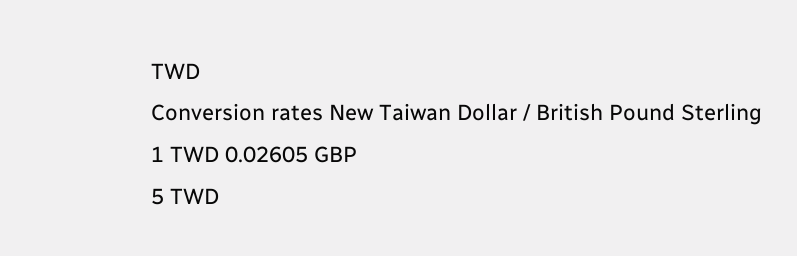TWD
Conversion rates New Taiwan Dollar / British Pound Sterling
1 TWD 0.02605 GBP
5 TWD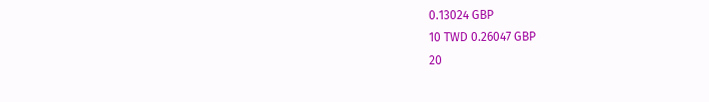0.13024 GBP
10 TWD 0.26047 GBP
20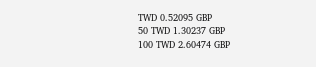TWD 0.52095 GBP
50 TWD 1.30237 GBP
100 TWD 2.60474 GBP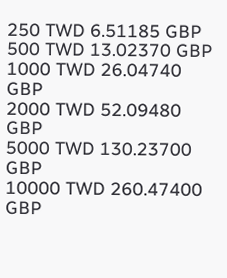250 TWD 6.51185 GBP
500 TWD 13.02370 GBP
1000 TWD 26.04740 GBP
2000 TWD 52.09480 GBP
5000 TWD 130.23700 GBP
10000 TWD 260.47400 GBP